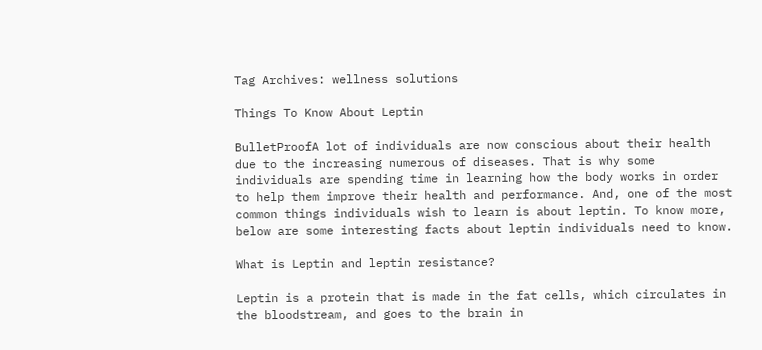Tag Archives: wellness solutions

Things To Know About Leptin

BulletProofA lot of individuals are now conscious about their health due to the increasing numerous of diseases. That is why some individuals are spending time in learning how the body works in order to help them improve their health and performance. And, one of the most common things individuals wish to learn is about leptin. To know more, below are some interesting facts about leptin individuals need to know.

What is Leptin and leptin resistance?

Leptin is a protein that is made in the fat cells, which circulates in the bloodstream, and goes to the brain in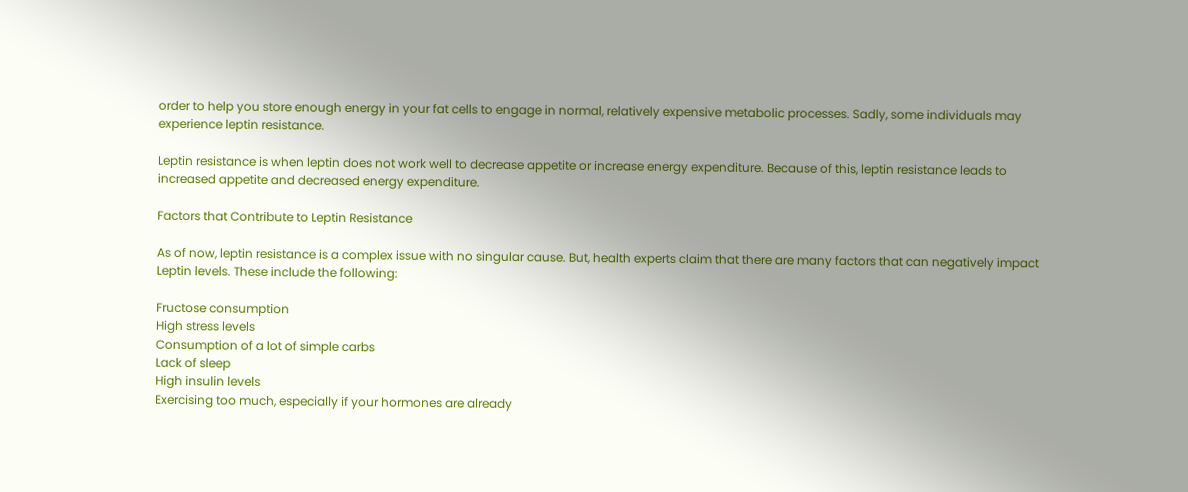order to help you store enough energy in your fat cells to engage in normal, relatively expensive metabolic processes. Sadly, some individuals may experience leptin resistance.

Leptin resistance is when leptin does not work well to decrease appetite or increase energy expenditure. Because of this, leptin resistance leads to increased appetite and decreased energy expenditure.

Factors that Contribute to Leptin Resistance

As of now, leptin resistance is a complex issue with no singular cause. But, health experts claim that there are many factors that can negatively impact Leptin levels. These include the following:

Fructose consumption
High stress levels
Consumption of a lot of simple carbs
Lack of sleep
High insulin levels
Exercising too much, especially if your hormones are already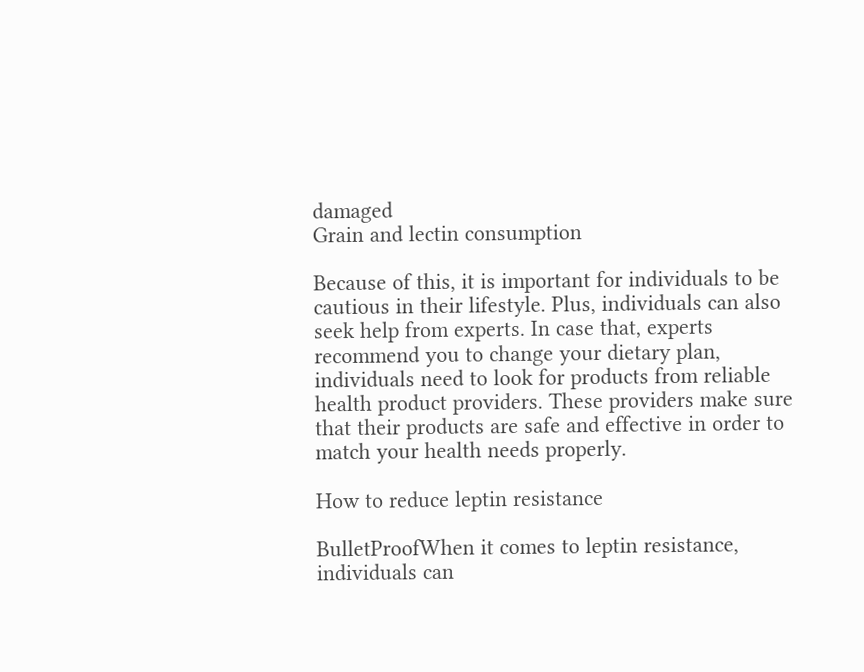damaged
Grain and lectin consumption

Because of this, it is important for individuals to be cautious in their lifestyle. Plus, individuals can also seek help from experts. In case that, experts recommend you to change your dietary plan, individuals need to look for products from reliable health product providers. These providers make sure that their products are safe and effective in order to match your health needs properly.

How to reduce leptin resistance

BulletProofWhen it comes to leptin resistance, individuals can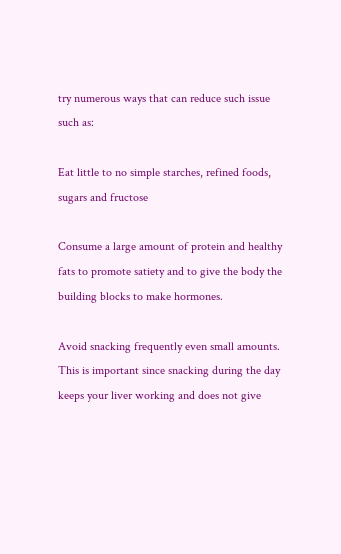try numerous ways that can reduce such issue such as:

Eat little to no simple starches, refined foods, sugars and fructose

Consume a large amount of protein and healthy fats to promote satiety and to give the body the building blocks to make hormones.

Avoid snacking frequently even small amounts. This is important since snacking during the day keeps your liver working and does not give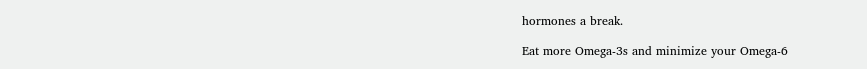hormones a break.

Eat more Omega-3s and minimize your Omega-6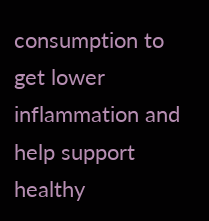consumption to get lower inflammation and help support healthy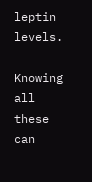leptin levels.

Knowing all these can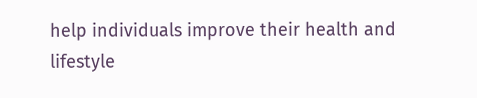help individuals improve their health and lifestyle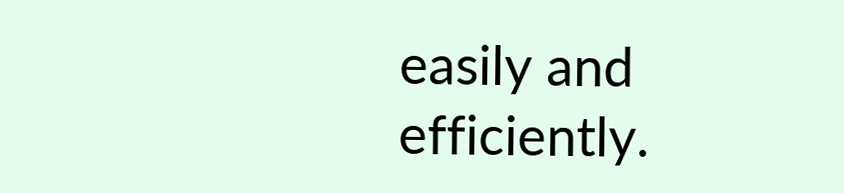easily and efficiently.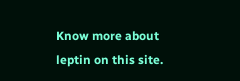Know more about leptin on this site.